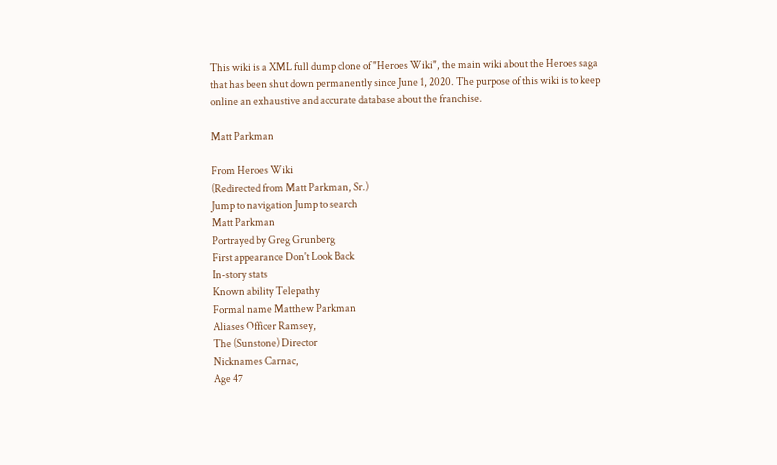This wiki is a XML full dump clone of "Heroes Wiki", the main wiki about the Heroes saga that has been shut down permanently since June 1, 2020. The purpose of this wiki is to keep online an exhaustive and accurate database about the franchise.

Matt Parkman

From Heroes Wiki
(Redirected from Matt Parkman, Sr.)
Jump to navigation Jump to search
Matt Parkman
Portrayed by Greg Grunberg
First appearance Don't Look Back
In-story stats
Known ability Telepathy
Formal name Matthew Parkman
Aliases Officer Ramsey,
The (Sunstone) Director
Nicknames Carnac,
Age 47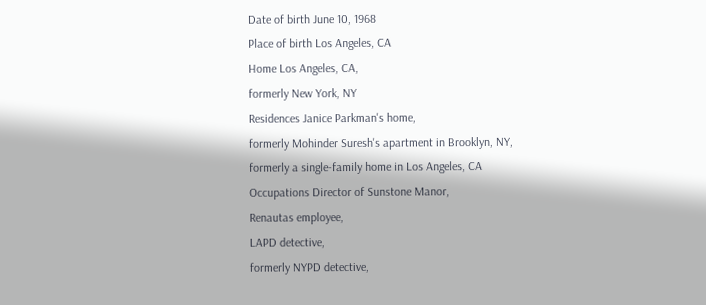Date of birth June 10, 1968
Place of birth Los Angeles, CA
Home Los Angeles, CA,
formerly New York, NY
Residences Janice Parkman's home,
formerly Mohinder Suresh's apartment in Brooklyn, NY,
formerly a single-family home in Los Angeles, CA
Occupations Director of Sunstone Manor,
Renautas employee,
LAPD detective,
formerly NYPD detective,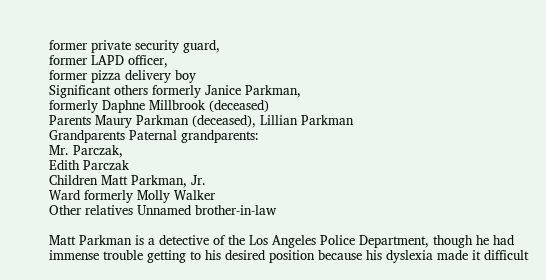former private security guard,
former LAPD officer,
former pizza delivery boy
Significant others formerly Janice Parkman,
formerly Daphne Millbrook (deceased)
Parents Maury Parkman (deceased), Lillian Parkman
Grandparents Paternal grandparents:
Mr. Parczak,
Edith Parczak
Children Matt Parkman, Jr.
Ward formerly Molly Walker
Other relatives Unnamed brother-in-law

Matt Parkman is a detective of the Los Angeles Police Department, though he had immense trouble getting to his desired position because his dyslexia made it difficult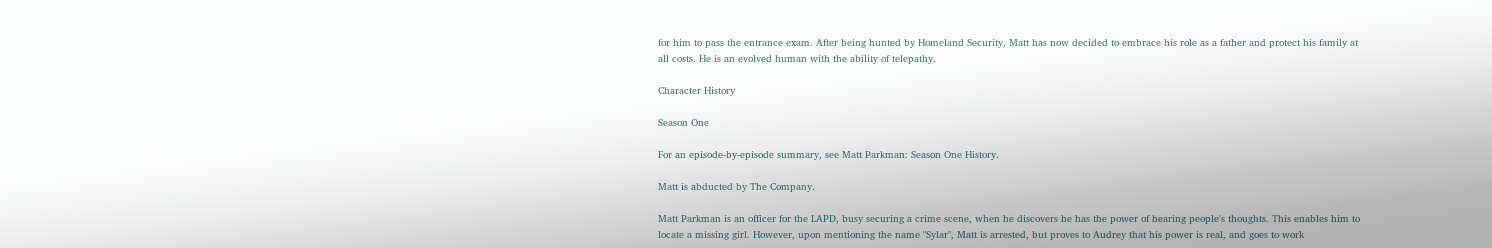for him to pass the entrance exam. After being hunted by Homeland Security, Matt has now decided to embrace his role as a father and protect his family at all costs. He is an evolved human with the ability of telepathy.

Character History

Season One

For an episode-by-episode summary, see Matt Parkman: Season One History.

Matt is abducted by The Company.

Matt Parkman is an officer for the LAPD, busy securing a crime scene, when he discovers he has the power of hearing people's thoughts. This enables him to locate a missing girl. However, upon mentioning the name "Sylar", Matt is arrested, but proves to Audrey that his power is real, and goes to work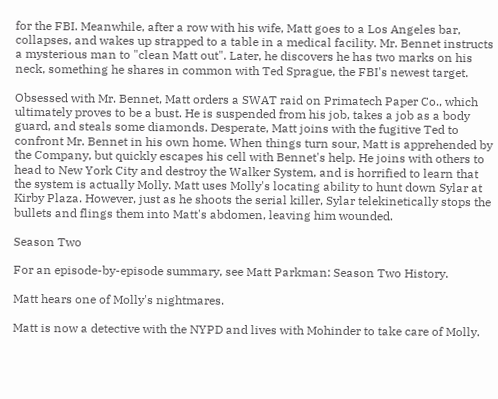for the FBI. Meanwhile, after a row with his wife, Matt goes to a Los Angeles bar, collapses, and wakes up strapped to a table in a medical facility. Mr. Bennet instructs a mysterious man to "clean Matt out". Later, he discovers he has two marks on his neck, something he shares in common with Ted Sprague, the FBI's newest target.

Obsessed with Mr. Bennet, Matt orders a SWAT raid on Primatech Paper Co., which ultimately proves to be a bust. He is suspended from his job, takes a job as a body guard, and steals some diamonds. Desperate, Matt joins with the fugitive Ted to confront Mr. Bennet in his own home. When things turn sour, Matt is apprehended by the Company, but quickly escapes his cell with Bennet's help. He joins with others to head to New York City and destroy the Walker System, and is horrified to learn that the system is actually Molly. Matt uses Molly's locating ability to hunt down Sylar at Kirby Plaza. However, just as he shoots the serial killer, Sylar telekinetically stops the bullets and flings them into Matt's abdomen, leaving him wounded.

Season Two

For an episode-by-episode summary, see Matt Parkman: Season Two History.

Matt hears one of Molly's nightmares.

Matt is now a detective with the NYPD and lives with Mohinder to take care of Molly.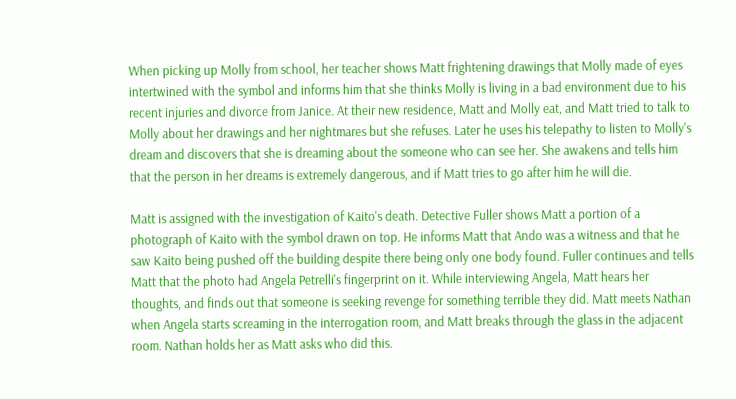When picking up Molly from school, her teacher shows Matt frightening drawings that Molly made of eyes intertwined with the symbol and informs him that she thinks Molly is living in a bad environment due to his recent injuries and divorce from Janice. At their new residence, Matt and Molly eat, and Matt tried to talk to Molly about her drawings and her nightmares but she refuses. Later he uses his telepathy to listen to Molly's dream and discovers that she is dreaming about the someone who can see her. She awakens and tells him that the person in her dreams is extremely dangerous, and if Matt tries to go after him he will die.

Matt is assigned with the investigation of Kaito's death. Detective Fuller shows Matt a portion of a photograph of Kaito with the symbol drawn on top. He informs Matt that Ando was a witness and that he saw Kaito being pushed off the building despite there being only one body found. Fuller continues and tells Matt that the photo had Angela Petrelli's fingerprint on it. While interviewing Angela, Matt hears her thoughts, and finds out that someone is seeking revenge for something terrible they did. Matt meets Nathan when Angela starts screaming in the interrogation room, and Matt breaks through the glass in the adjacent room. Nathan holds her as Matt asks who did this.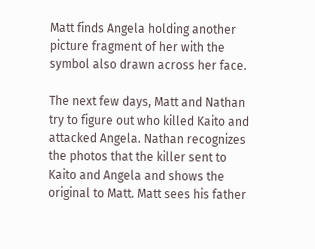Matt finds Angela holding another picture fragment of her with the symbol also drawn across her face.

The next few days, Matt and Nathan try to figure out who killed Kaito and attacked Angela. Nathan recognizes the photos that the killer sent to Kaito and Angela and shows the original to Matt. Matt sees his father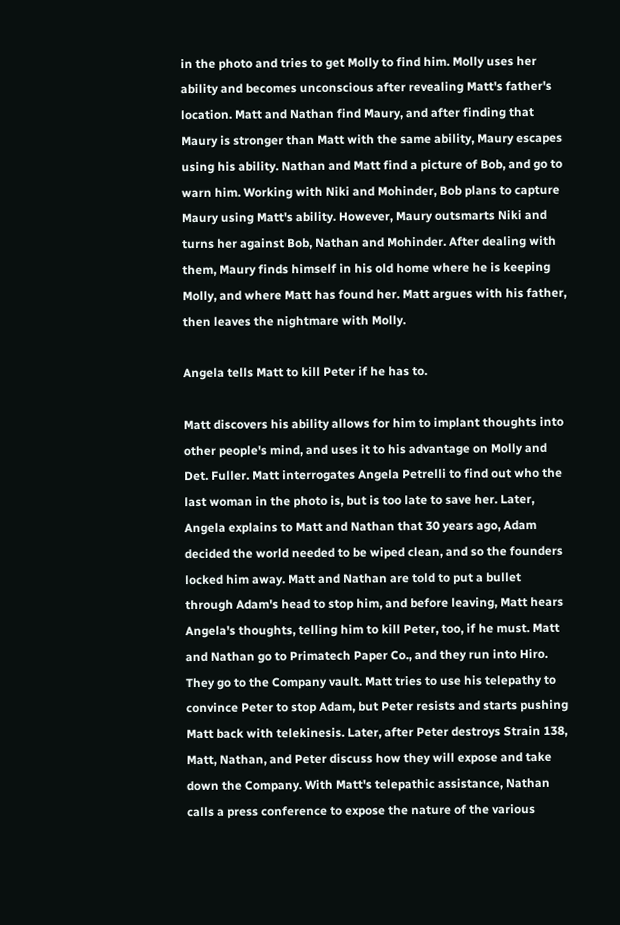in the photo and tries to get Molly to find him. Molly uses her ability and becomes unconscious after revealing Matt's father's location. Matt and Nathan find Maury, and after finding that Maury is stronger than Matt with the same ability, Maury escapes using his ability. Nathan and Matt find a picture of Bob, and go to warn him. Working with Niki and Mohinder, Bob plans to capture Maury using Matt's ability. However, Maury outsmarts Niki and turns her against Bob, Nathan and Mohinder. After dealing with them, Maury finds himself in his old home where he is keeping Molly, and where Matt has found her. Matt argues with his father, then leaves the nightmare with Molly.

Angela tells Matt to kill Peter if he has to.

Matt discovers his ability allows for him to implant thoughts into other people's mind, and uses it to his advantage on Molly and Det. Fuller. Matt interrogates Angela Petrelli to find out who the last woman in the photo is, but is too late to save her. Later, Angela explains to Matt and Nathan that 30 years ago, Adam decided the world needed to be wiped clean, and so the founders locked him away. Matt and Nathan are told to put a bullet through Adam's head to stop him, and before leaving, Matt hears Angela's thoughts, telling him to kill Peter, too, if he must. Matt and Nathan go to Primatech Paper Co., and they run into Hiro. They go to the Company vault. Matt tries to use his telepathy to convince Peter to stop Adam, but Peter resists and starts pushing Matt back with telekinesis. Later, after Peter destroys Strain 138, Matt, Nathan, and Peter discuss how they will expose and take down the Company. With Matt's telepathic assistance, Nathan calls a press conference to expose the nature of the various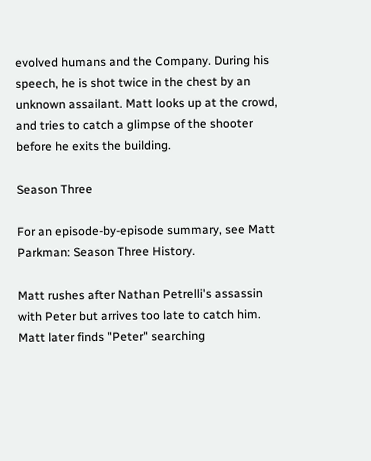evolved humans and the Company. During his speech, he is shot twice in the chest by an unknown assailant. Matt looks up at the crowd, and tries to catch a glimpse of the shooter before he exits the building.

Season Three

For an episode-by-episode summary, see Matt Parkman: Season Three History.

Matt rushes after Nathan Petrelli's assassin with Peter but arrives too late to catch him. Matt later finds "Peter" searching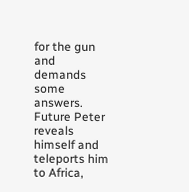for the gun and demands some answers. Future Peter reveals himself and teleports him to Africa,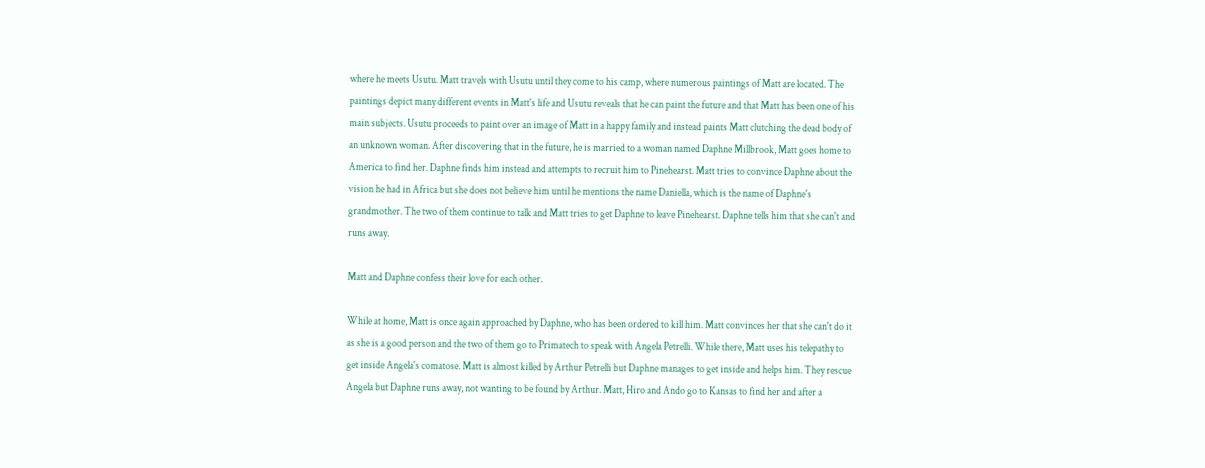where he meets Usutu. Matt travels with Usutu until they come to his camp, where numerous paintings of Matt are located. The paintings depict many different events in Matt's life and Usutu reveals that he can paint the future and that Matt has been one of his main subjects. Usutu proceeds to paint over an image of Matt in a happy family and instead paints Matt clutching the dead body of an unknown woman. After discovering that in the future, he is married to a woman named Daphne Millbrook, Matt goes home to America to find her. Daphne finds him instead and attempts to recruit him to Pinehearst. Matt tries to convince Daphne about the vision he had in Africa but she does not believe him until he mentions the name Daniella, which is the name of Daphne's grandmother. The two of them continue to talk and Matt tries to get Daphne to leave Pinehearst. Daphne tells him that she can't and runs away.

Matt and Daphne confess their love for each other.

While at home, Matt is once again approached by Daphne, who has been ordered to kill him. Matt convinces her that she can't do it as she is a good person and the two of them go to Primatech to speak with Angela Petrelli. While there, Matt uses his telepathy to get inside Angela's comatose. Matt is almost killed by Arthur Petrelli but Daphne manages to get inside and helps him. They rescue Angela but Daphne runs away, not wanting to be found by Arthur. Matt, Hiro and Ando go to Kansas to find her and after a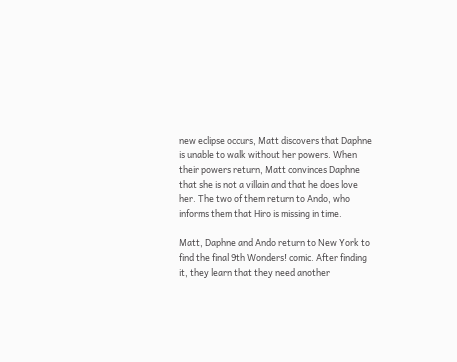new eclipse occurs, Matt discovers that Daphne is unable to walk without her powers. When their powers return, Matt convinces Daphne that she is not a villain and that he does love her. The two of them return to Ando, who informs them that Hiro is missing in time.

Matt, Daphne and Ando return to New York to find the final 9th Wonders! comic. After finding it, they learn that they need another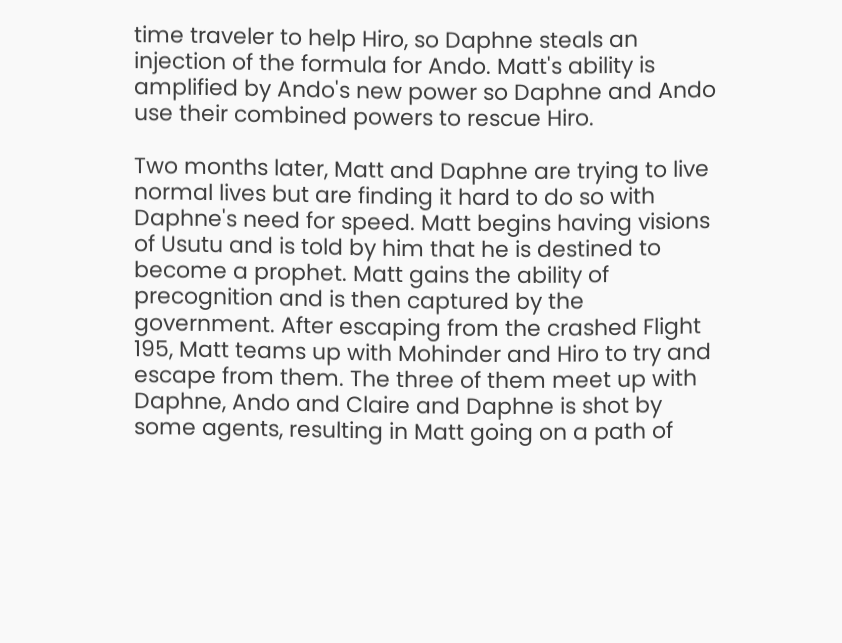time traveler to help Hiro, so Daphne steals an injection of the formula for Ando. Matt's ability is amplified by Ando's new power so Daphne and Ando use their combined powers to rescue Hiro.

Two months later, Matt and Daphne are trying to live normal lives but are finding it hard to do so with Daphne's need for speed. Matt begins having visions of Usutu and is told by him that he is destined to become a prophet. Matt gains the ability of precognition and is then captured by the government. After escaping from the crashed Flight 195, Matt teams up with Mohinder and Hiro to try and escape from them. The three of them meet up with Daphne, Ando and Claire and Daphne is shot by some agents, resulting in Matt going on a path of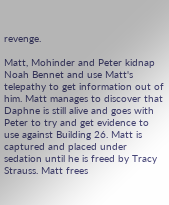revenge.

Matt, Mohinder and Peter kidnap Noah Bennet and use Matt's telepathy to get information out of him. Matt manages to discover that Daphne is still alive and goes with Peter to try and get evidence to use against Building 26. Matt is captured and placed under sedation until he is freed by Tracy Strauss. Matt frees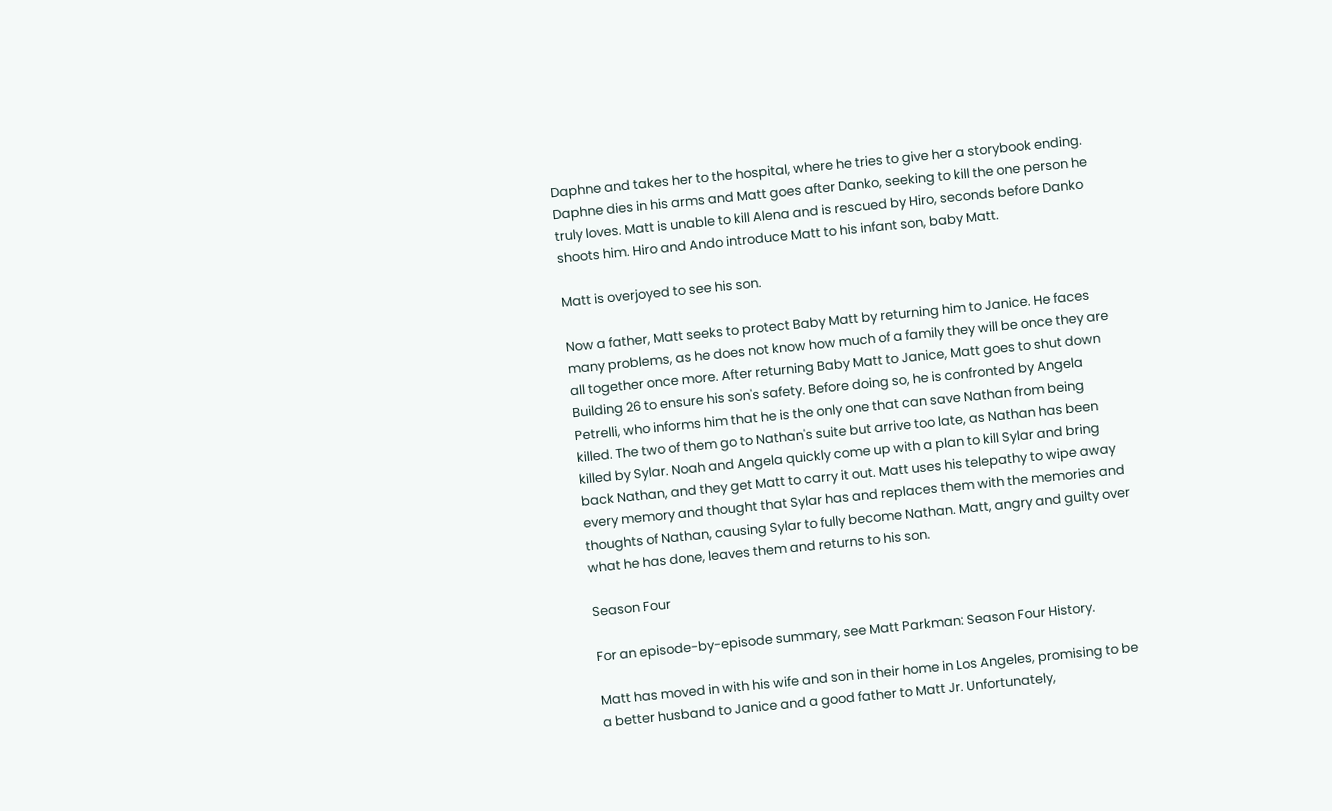Daphne and takes her to the hospital, where he tries to give her a storybook ending. Daphne dies in his arms and Matt goes after Danko, seeking to kill the one person he truly loves. Matt is unable to kill Alena and is rescued by Hiro, seconds before Danko shoots him. Hiro and Ando introduce Matt to his infant son, baby Matt.

Matt is overjoyed to see his son.

Now a father, Matt seeks to protect Baby Matt by returning him to Janice. He faces many problems, as he does not know how much of a family they will be once they are all together once more. After returning Baby Matt to Janice, Matt goes to shut down Building 26 to ensure his son's safety. Before doing so, he is confronted by Angela Petrelli, who informs him that he is the only one that can save Nathan from being killed. The two of them go to Nathan's suite but arrive too late, as Nathan has been killed by Sylar. Noah and Angela quickly come up with a plan to kill Sylar and bring back Nathan, and they get Matt to carry it out. Matt uses his telepathy to wipe away every memory and thought that Sylar has and replaces them with the memories and thoughts of Nathan, causing Sylar to fully become Nathan. Matt, angry and guilty over what he has done, leaves them and returns to his son.

Season Four

For an episode-by-episode summary, see Matt Parkman: Season Four History.

Matt has moved in with his wife and son in their home in Los Angeles, promising to be a better husband to Janice and a good father to Matt Jr. Unfortunately,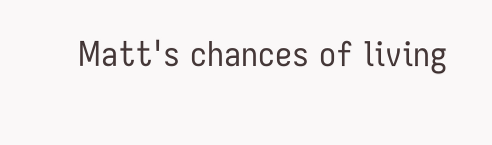Matt's chances of living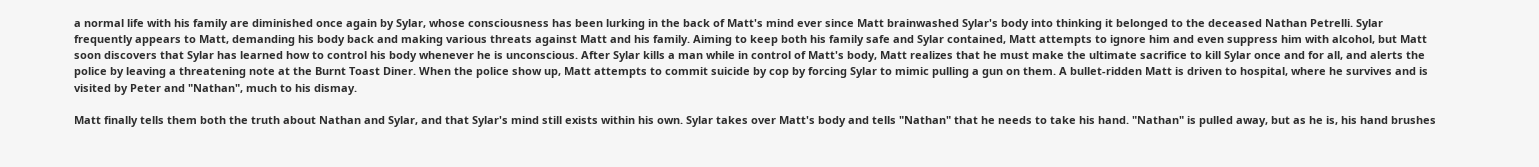a normal life with his family are diminished once again by Sylar, whose consciousness has been lurking in the back of Matt's mind ever since Matt brainwashed Sylar's body into thinking it belonged to the deceased Nathan Petrelli. Sylar frequently appears to Matt, demanding his body back and making various threats against Matt and his family. Aiming to keep both his family safe and Sylar contained, Matt attempts to ignore him and even suppress him with alcohol, but Matt soon discovers that Sylar has learned how to control his body whenever he is unconscious. After Sylar kills a man while in control of Matt's body, Matt realizes that he must make the ultimate sacrifice to kill Sylar once and for all, and alerts the police by leaving a threatening note at the Burnt Toast Diner. When the police show up, Matt attempts to commit suicide by cop by forcing Sylar to mimic pulling a gun on them. A bullet-ridden Matt is driven to hospital, where he survives and is visited by Peter and "Nathan", much to his dismay.

Matt finally tells them both the truth about Nathan and Sylar, and that Sylar's mind still exists within his own. Sylar takes over Matt's body and tells "Nathan" that he needs to take his hand. "Nathan" is pulled away, but as he is, his hand brushes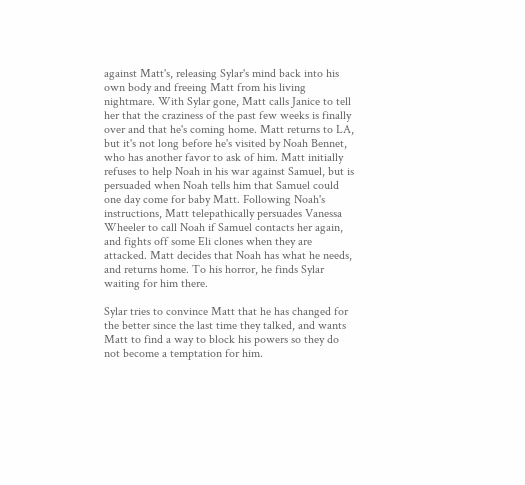against Matt's, releasing Sylar's mind back into his own body and freeing Matt from his living nightmare. With Sylar gone, Matt calls Janice to tell her that the craziness of the past few weeks is finally over and that he's coming home. Matt returns to LA, but it's not long before he's visited by Noah Bennet, who has another favor to ask of him. Matt initially refuses to help Noah in his war against Samuel, but is persuaded when Noah tells him that Samuel could one day come for baby Matt. Following Noah's instructions, Matt telepathically persuades Vanessa Wheeler to call Noah if Samuel contacts her again, and fights off some Eli clones when they are attacked. Matt decides that Noah has what he needs, and returns home. To his horror, he finds Sylar waiting for him there.

Sylar tries to convince Matt that he has changed for the better since the last time they talked, and wants Matt to find a way to block his powers so they do not become a temptation for him.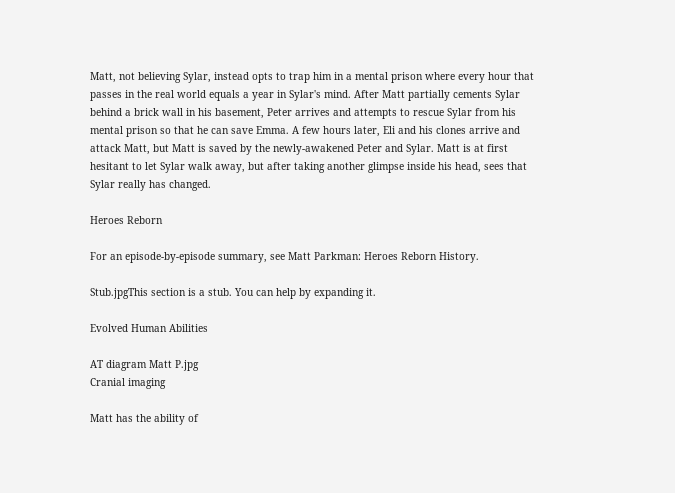Matt, not believing Sylar, instead opts to trap him in a mental prison where every hour that passes in the real world equals a year in Sylar's mind. After Matt partially cements Sylar behind a brick wall in his basement, Peter arrives and attempts to rescue Sylar from his mental prison so that he can save Emma. A few hours later, Eli and his clones arrive and attack Matt, but Matt is saved by the newly-awakened Peter and Sylar. Matt is at first hesitant to let Sylar walk away, but after taking another glimpse inside his head, sees that Sylar really has changed.

Heroes Reborn

For an episode-by-episode summary, see Matt Parkman: Heroes Reborn History.

Stub.jpgThis section is a stub. You can help by expanding it.

Evolved Human Abilities

AT diagram Matt P.jpg
Cranial imaging

Matt has the ability of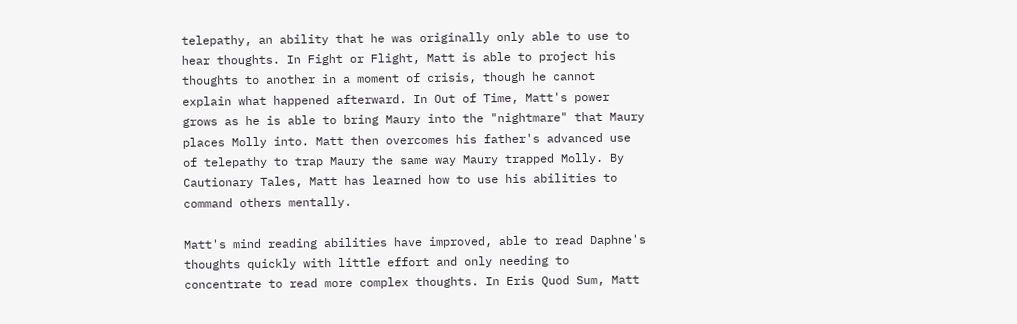telepathy, an ability that he was originally only able to use to hear thoughts. In Fight or Flight, Matt is able to project his thoughts to another in a moment of crisis, though he cannot explain what happened afterward. In Out of Time, Matt's power grows as he is able to bring Maury into the "nightmare" that Maury places Molly into. Matt then overcomes his father's advanced use of telepathy to trap Maury the same way Maury trapped Molly. By Cautionary Tales, Matt has learned how to use his abilities to command others mentally.

Matt's mind reading abilities have improved, able to read Daphne's thoughts quickly with little effort and only needing to concentrate to read more complex thoughts. In Eris Quod Sum, Matt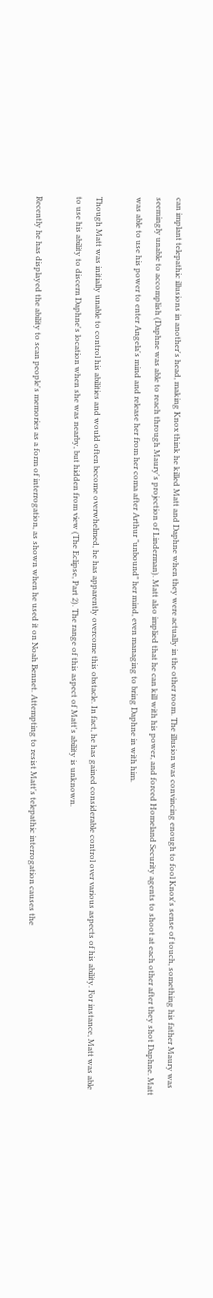can implant telepathic illusions in another's head, making Knox think he killed Matt and Daphne when they were actually in the other room. The illusion was convincing enough to fool Knox's sense of touch, something his father Maury was seemingly unable to accomplish (Daphne was able to reach through Maury's projection of Linderman). Matt also implied that he can kill with his power, and forced Homeland Security agents to shoot at each other after they shot Daphne. Matt was able to use his power to enter Angela's mind and release her from her coma after Arthur "unbound" her mind, even managing to bring Daphne in with him.

Though Matt was initially unable to control his abilities and would often become overwhelmed, he has apparently overcome this obstacle. In fact, he has gained considerable control over various aspects of his ability. For instance, Matt was able to use his ability to discern Daphne's location when she was nearby, but hidden from view (The Eclipse, Part 2). The range of this aspect of Matt's ability is unknown.

Recently he has displayed the ability to scan people's memories as a form of interrogation, as shown when he used it on Noah Bennet. Attempting to resist Matt's telepathic interrogation causes the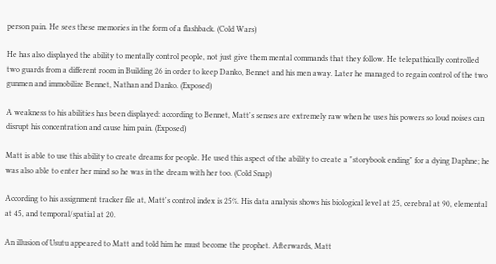person pain. He sees these memories in the form of a flashback. (Cold Wars)

He has also displayed the ability to mentally control people, not just give them mental commands that they follow. He telepathically controlled two guards from a different room in Building 26 in order to keep Danko, Bennet and his men away. Later he managed to regain control of the two gunmen and immobilize Bennet, Nathan and Danko. (Exposed)

A weakness to his abilities has been displayed: according to Bennet, Matt's senses are extremely raw when he uses his powers so loud noises can disrupt his concentration and cause him pain. (Exposed)

Matt is able to use this ability to create dreams for people. He used this aspect of the ability to create a "storybook ending" for a dying Daphne; he was also able to enter her mind so he was in the dream with her too. (Cold Snap)

According to his assignment tracker file at, Matt's control index is 25%. His data analysis shows his biological level at 25, cerebral at 90, elemental at 45, and temporal/spatial at 20.

An illusion of Usutu appeared to Matt and told him he must become the prophet. Afterwards, Matt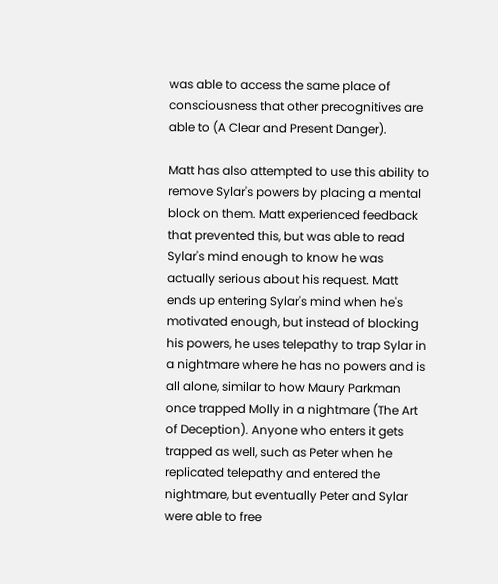was able to access the same place of consciousness that other precognitives are able to (A Clear and Present Danger).

Matt has also attempted to use this ability to remove Sylar's powers by placing a mental block on them. Matt experienced feedback that prevented this, but was able to read Sylar's mind enough to know he was actually serious about his request. Matt ends up entering Sylar's mind when he's motivated enough, but instead of blocking his powers, he uses telepathy to trap Sylar in a nightmare where he has no powers and is all alone, similar to how Maury Parkman once trapped Molly in a nightmare (The Art of Deception). Anyone who enters it gets trapped as well, such as Peter when he replicated telepathy and entered the nightmare, but eventually Peter and Sylar were able to free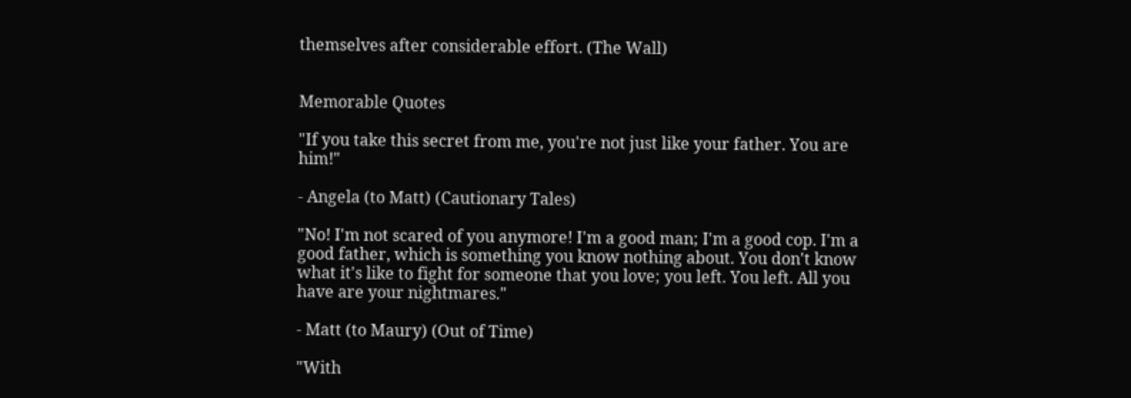themselves after considerable effort. (The Wall)


Memorable Quotes

"If you take this secret from me, you're not just like your father. You are him!"

- Angela (to Matt) (Cautionary Tales)

"No! I'm not scared of you anymore! I'm a good man; I'm a good cop. I'm a good father, which is something you know nothing about. You don't know what it's like to fight for someone that you love; you left. You left. All you have are your nightmares."

- Matt (to Maury) (Out of Time)

"With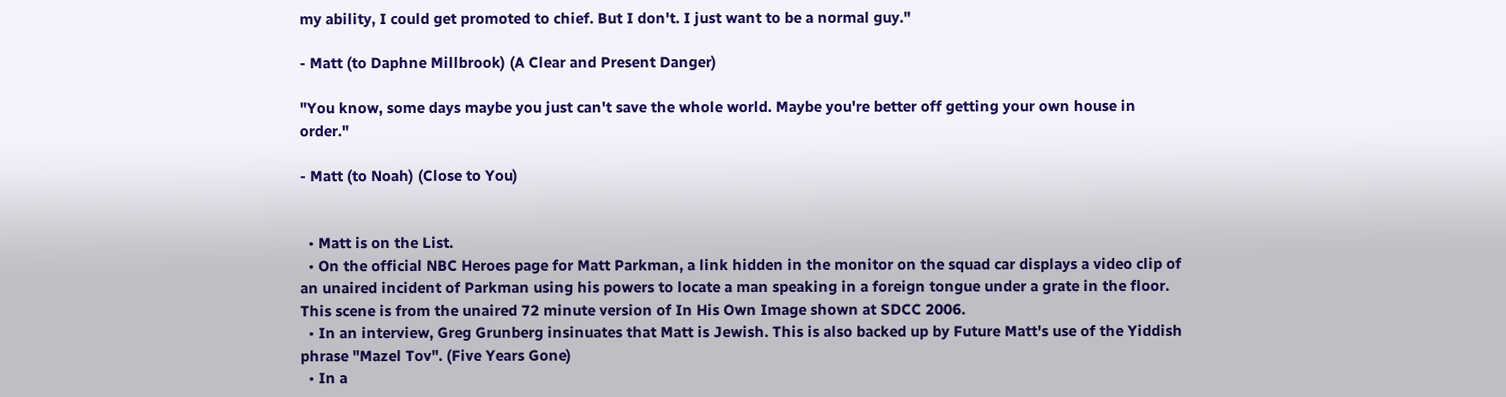my ability, I could get promoted to chief. But I don't. I just want to be a normal guy."

- Matt (to Daphne Millbrook) (A Clear and Present Danger)

"You know, some days maybe you just can't save the whole world. Maybe you're better off getting your own house in order."

- Matt (to Noah) (Close to You)


  • Matt is on the List.
  • On the official NBC Heroes page for Matt Parkman, a link hidden in the monitor on the squad car displays a video clip of an unaired incident of Parkman using his powers to locate a man speaking in a foreign tongue under a grate in the floor. This scene is from the unaired 72 minute version of In His Own Image shown at SDCC 2006.
  • In an interview, Greg Grunberg insinuates that Matt is Jewish. This is also backed up by Future Matt's use of the Yiddish phrase "Mazel Tov". (Five Years Gone)
  • In a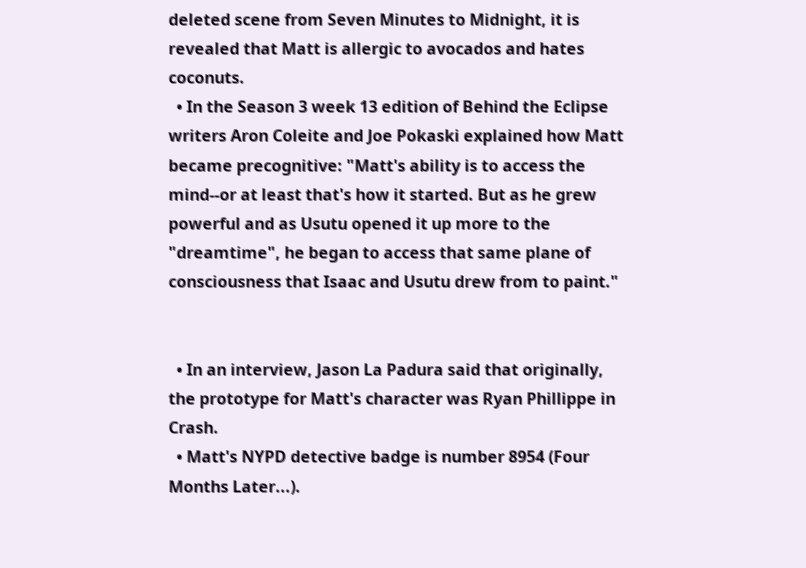deleted scene from Seven Minutes to Midnight, it is revealed that Matt is allergic to avocados and hates coconuts.
  • In the Season 3 week 13 edition of Behind the Eclipse writers Aron Coleite and Joe Pokaski explained how Matt became precognitive: "Matt's ability is to access the mind--or at least that's how it started. But as he grew powerful and as Usutu opened it up more to the "dreamtime", he began to access that same plane of consciousness that Isaac and Usutu drew from to paint."


  • In an interview, Jason La Padura said that originally, the prototype for Matt's character was Ryan Phillippe in Crash.
  • Matt's NYPD detective badge is number 8954 (Four Months Later...).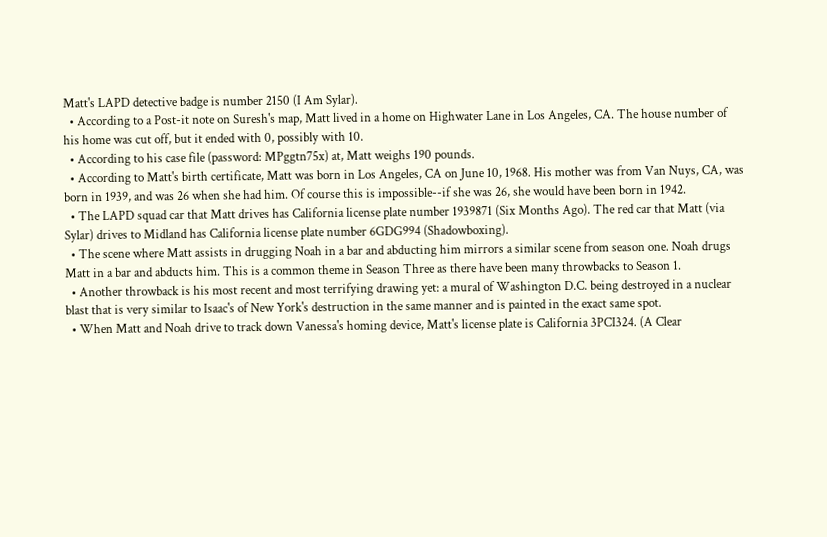Matt's LAPD detective badge is number 2150 (I Am Sylar).
  • According to a Post-it note on Suresh's map, Matt lived in a home on Highwater Lane in Los Angeles, CA. The house number of his home was cut off, but it ended with 0, possibly with 10.
  • According to his case file (password: MPggtn75x) at, Matt weighs 190 pounds.
  • According to Matt's birth certificate, Matt was born in Los Angeles, CA on June 10, 1968. His mother was from Van Nuys, CA, was born in 1939, and was 26 when she had him. Of course this is impossible--if she was 26, she would have been born in 1942.
  • The LAPD squad car that Matt drives has California license plate number 1939871 (Six Months Ago). The red car that Matt (via Sylar) drives to Midland has California license plate number 6GDG994 (Shadowboxing).
  • The scene where Matt assists in drugging Noah in a bar and abducting him mirrors a similar scene from season one. Noah drugs Matt in a bar and abducts him. This is a common theme in Season Three as there have been many throwbacks to Season 1.
  • Another throwback is his most recent and most terrifying drawing yet: a mural of Washington D.C. being destroyed in a nuclear blast that is very similar to Isaac's of New York's destruction in the same manner and is painted in the exact same spot.
  • When Matt and Noah drive to track down Vanessa's homing device, Matt's license plate is California 3PCI324. (A Clear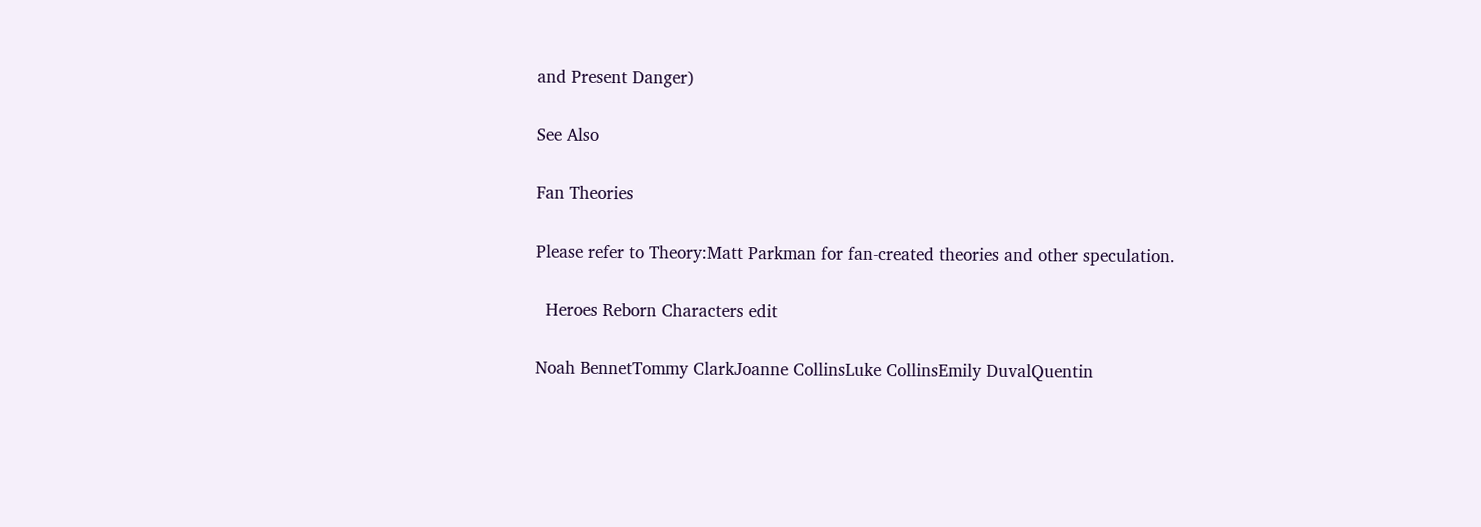and Present Danger)

See Also

Fan Theories

Please refer to Theory:Matt Parkman for fan-created theories and other speculation.

  Heroes Reborn Characters edit

Noah BennetTommy ClarkJoanne CollinsLuke CollinsEmily DuvalQuentin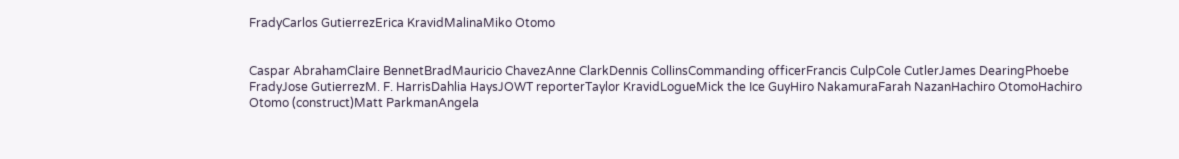FradyCarlos GutierrezErica KravidMalinaMiko Otomo


Caspar AbrahamClaire BennetBradMauricio ChavezAnne ClarkDennis CollinsCommanding officerFrancis CulpCole CutlerJames DearingPhoebe FradyJose GutierrezM. F. HarrisDahlia HaysJOWT reporterTaylor KravidLogueMick the Ice GuyHiro NakamuraFarah NazanHachiro OtomoHachiro Otomo (construct)Matt ParkmanAngela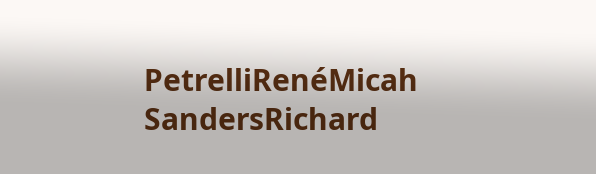PetrelliRenéMicah SandersRichard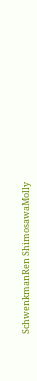SchwenkmanRen ShimosawaMolly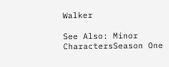Walker

See Also: Minor CharactersSeason One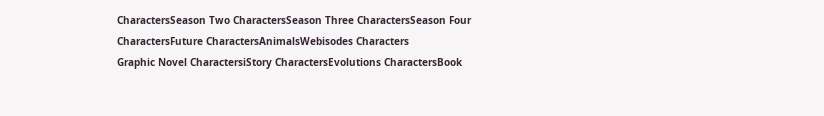CharactersSeason Two CharactersSeason Three CharactersSeason Four CharactersFuture CharactersAnimalsWebisodes Characters
Graphic Novel CharactersiStory CharactersEvolutions CharactersBook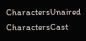CharactersUnaired CharactersCast